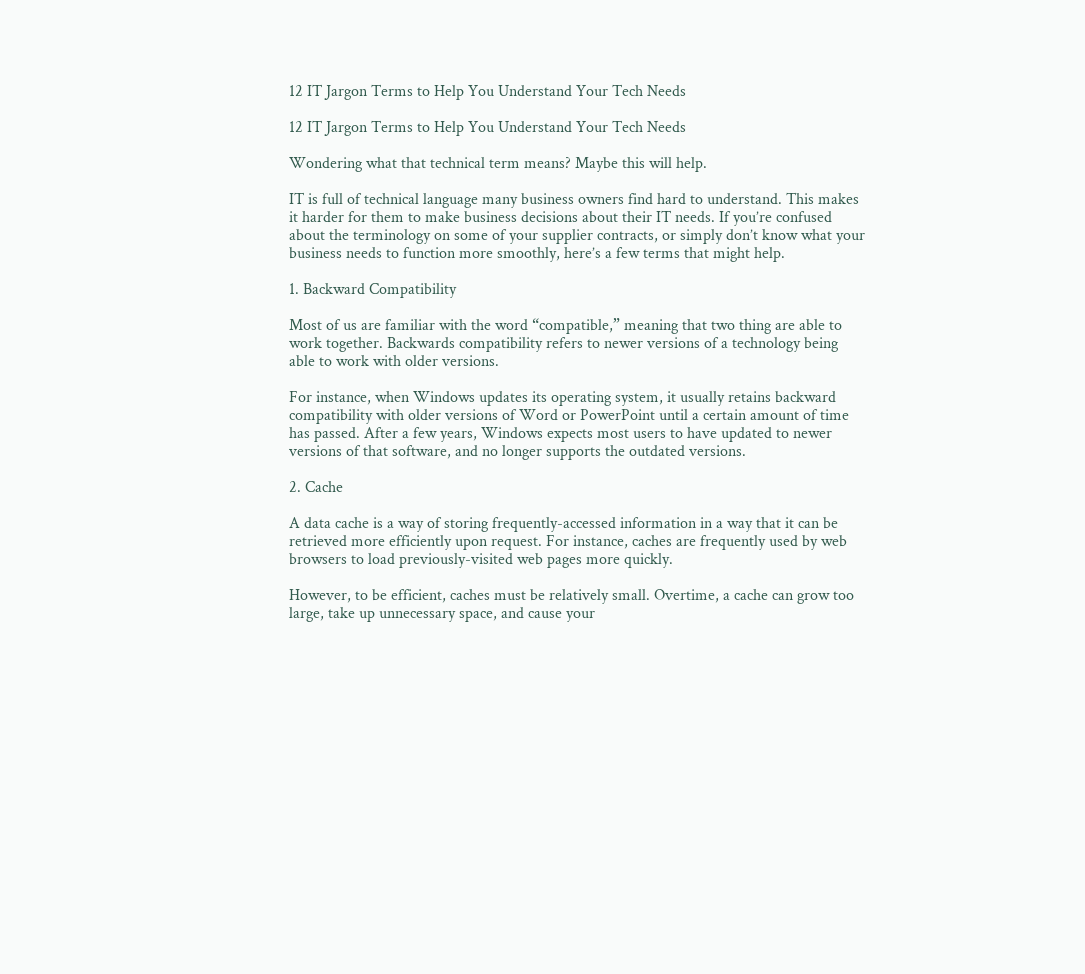12 IT Jargon Terms to Help You Understand Your Tech Needs

12 IT Jargon Terms to Help You Understand Your Tech Needs

Wondering what that technical term means? Maybe this will help.

IT is full of technical language many business owners find hard to understand. This makes it harder for them to make business decisions about their IT needs. If you’re confused about the terminology on some of your supplier contracts, or simply don’t know what your business needs to function more smoothly, here’s a few terms that might help.

1. Backward Compatibility

Most of us are familiar with the word “compatible,” meaning that two thing are able to work together. Backwards compatibility refers to newer versions of a technology being able to work with older versions.

For instance, when Windows updates its operating system, it usually retains backward compatibility with older versions of Word or PowerPoint until a certain amount of time has passed. After a few years, Windows expects most users to have updated to newer versions of that software, and no longer supports the outdated versions.

2. Cache

A data cache is a way of storing frequently-accessed information in a way that it can be retrieved more efficiently upon request. For instance, caches are frequently used by web browsers to load previously-visited web pages more quickly.

However, to be efficient, caches must be relatively small. Overtime, a cache can grow too large, take up unnecessary space, and cause your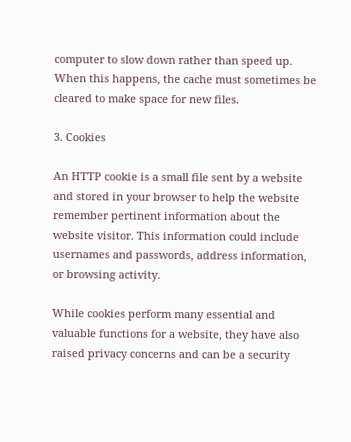computer to slow down rather than speed up. When this happens, the cache must sometimes be cleared to make space for new files.

3. Cookies

An HTTP cookie is a small file sent by a website and stored in your browser to help the website remember pertinent information about the website visitor. This information could include usernames and passwords, address information, or browsing activity.

While cookies perform many essential and valuable functions for a website, they have also raised privacy concerns and can be a security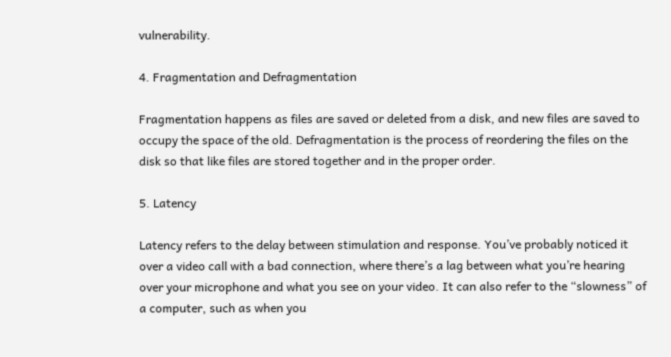vulnerability.

4. Fragmentation and Defragmentation

Fragmentation happens as files are saved or deleted from a disk, and new files are saved to occupy the space of the old. Defragmentation is the process of reordering the files on the disk so that like files are stored together and in the proper order.

5. Latency

Latency refers to the delay between stimulation and response. You’ve probably noticed it over a video call with a bad connection, where there’s a lag between what you’re hearing over your microphone and what you see on your video. It can also refer to the “slowness” of a computer, such as when you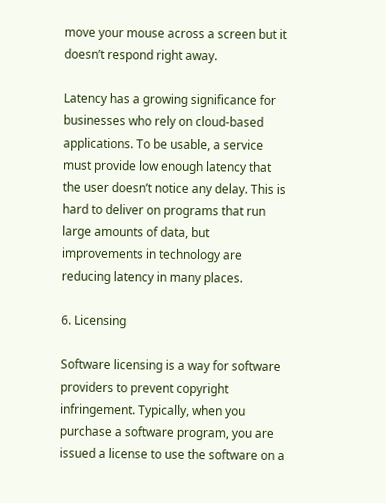move your mouse across a screen but it doesn’t respond right away.

Latency has a growing significance for businesses who rely on cloud-based applications. To be usable, a service must provide low enough latency that the user doesn’t notice any delay. This is hard to deliver on programs that run large amounts of data, but improvements in technology are reducing latency in many places.

6. Licensing

Software licensing is a way for software providers to prevent copyright infringement. Typically, when you purchase a software program, you are issued a license to use the software on a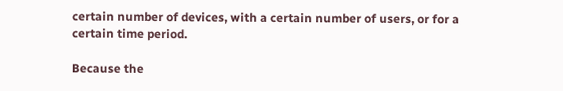certain number of devices, with a certain number of users, or for a certain time period.

Because the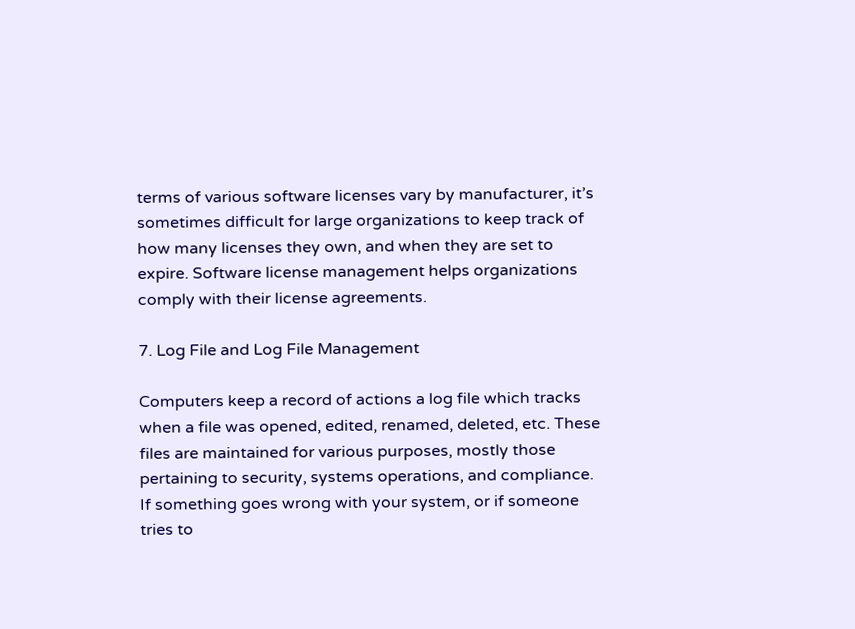terms of various software licenses vary by manufacturer, it’s sometimes difficult for large organizations to keep track of how many licenses they own, and when they are set to expire. Software license management helps organizations comply with their license agreements.

7. Log File and Log File Management

Computers keep a record of actions a log file which tracks when a file was opened, edited, renamed, deleted, etc. These files are maintained for various purposes, mostly those pertaining to security, systems operations, and compliance. If something goes wrong with your system, or if someone tries to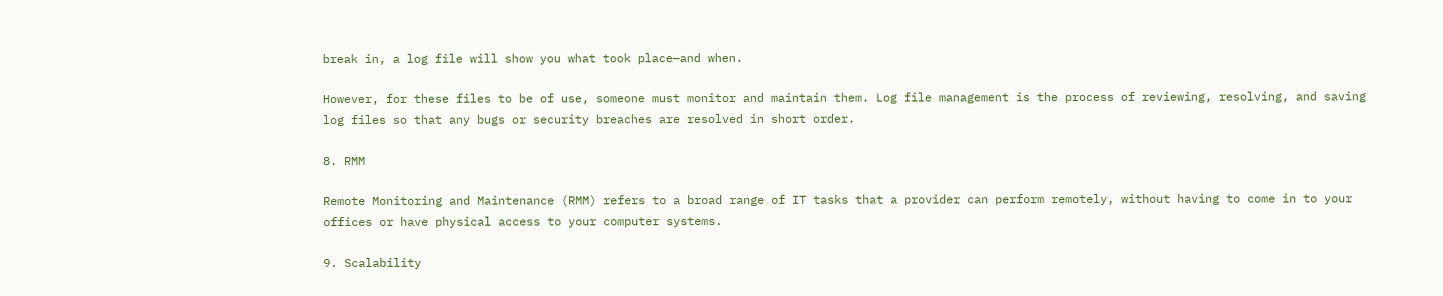break in, a log file will show you what took place—and when.

However, for these files to be of use, someone must monitor and maintain them. Log file management is the process of reviewing, resolving, and saving log files so that any bugs or security breaches are resolved in short order.

8. RMM

Remote Monitoring and Maintenance (RMM) refers to a broad range of IT tasks that a provider can perform remotely, without having to come in to your offices or have physical access to your computer systems.

9. Scalability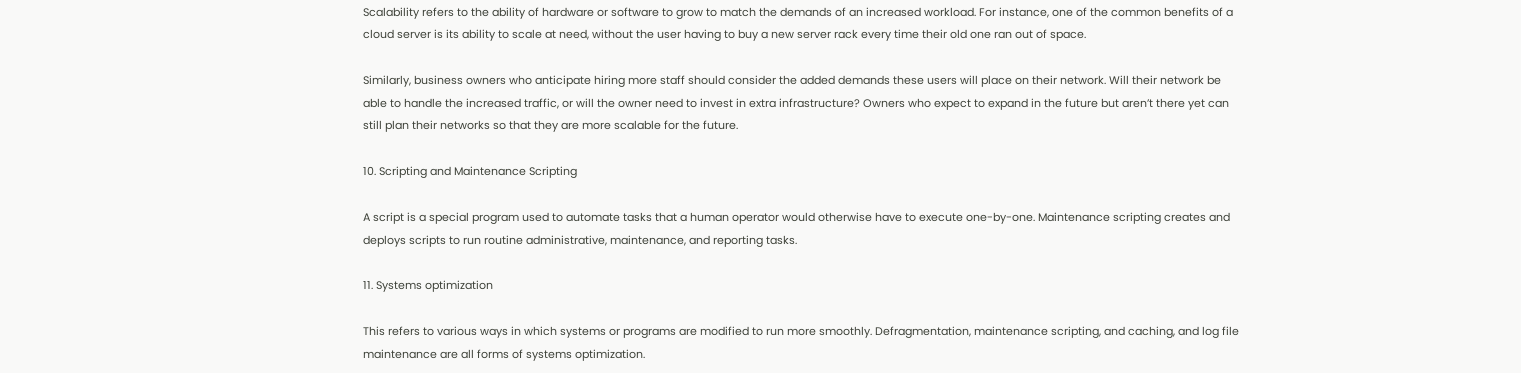Scalability refers to the ability of hardware or software to grow to match the demands of an increased workload. For instance, one of the common benefits of a cloud server is its ability to scale at need, without the user having to buy a new server rack every time their old one ran out of space.

Similarly, business owners who anticipate hiring more staff should consider the added demands these users will place on their network. Will their network be able to handle the increased traffic, or will the owner need to invest in extra infrastructure? Owners who expect to expand in the future but aren’t there yet can still plan their networks so that they are more scalable for the future.

10. Scripting and Maintenance Scripting

A script is a special program used to automate tasks that a human operator would otherwise have to execute one-by-one. Maintenance scripting creates and deploys scripts to run routine administrative, maintenance, and reporting tasks.

11. Systems optimization

This refers to various ways in which systems or programs are modified to run more smoothly. Defragmentation, maintenance scripting, and caching, and log file maintenance are all forms of systems optimization.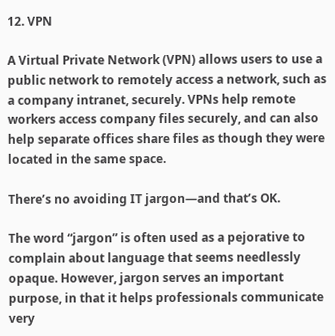12. VPN

A Virtual Private Network (VPN) allows users to use a public network to remotely access a network, such as a company intranet, securely. VPNs help remote workers access company files securely, and can also help separate offices share files as though they were located in the same space.

There’s no avoiding IT jargon—and that’s OK.

The word “jargon” is often used as a pejorative to complain about language that seems needlessly opaque. However, jargon serves an important purpose, in that it helps professionals communicate very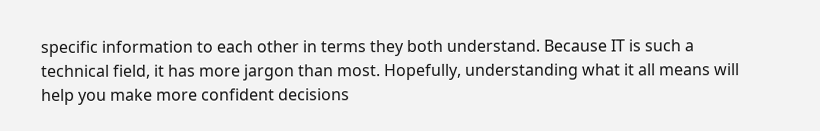specific information to each other in terms they both understand. Because IT is such a technical field, it has more jargon than most. Hopefully, understanding what it all means will help you make more confident decisions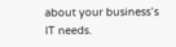about your business’s IT needs.